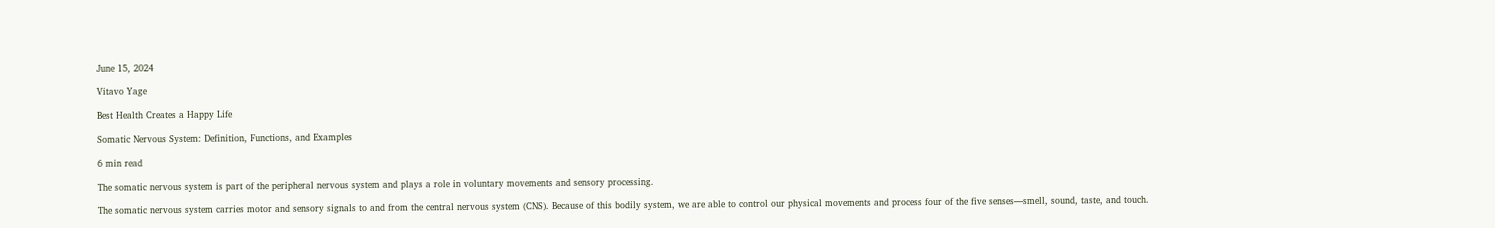June 15, 2024

Vitavo Yage

Best Health Creates a Happy Life

Somatic Nervous System: Definition, Functions, and Examples

6 min read

The somatic nervous system is part of the peripheral nervous system and plays a role in voluntary movements and sensory processing.

The somatic nervous system carries motor and sensory signals to and from the central nervous system (CNS). Because of this bodily system, we are able to control our physical movements and process four of the five senses—smell, sound, taste, and touch.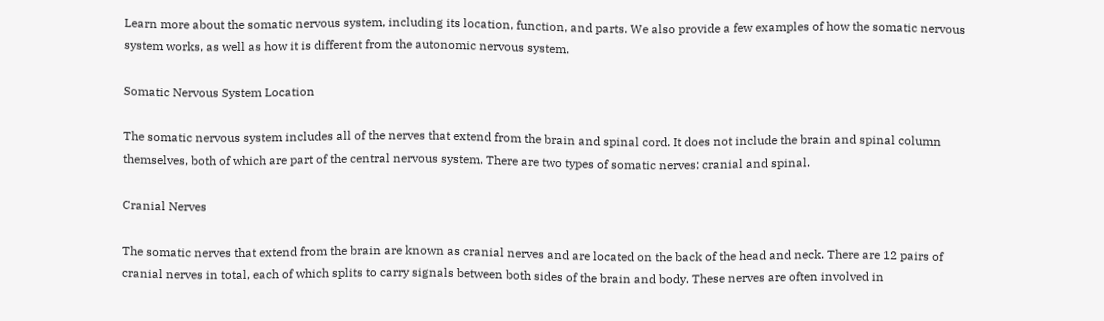Learn more about the somatic nervous system, including its location, function, and parts. We also provide a few examples of how the somatic nervous system works, as well as how it is different from the autonomic nervous system.

Somatic Nervous System Location

The somatic nervous system includes all of the nerves that extend from the brain and spinal cord. It does not include the brain and spinal column themselves, both of which are part of the central nervous system. There are two types of somatic nerves: cranial and spinal.

Cranial Nerves

The somatic nerves that extend from the brain are known as cranial nerves and are located on the back of the head and neck. There are 12 pairs of cranial nerves in total, each of which splits to carry signals between both sides of the brain and body. These nerves are often involved in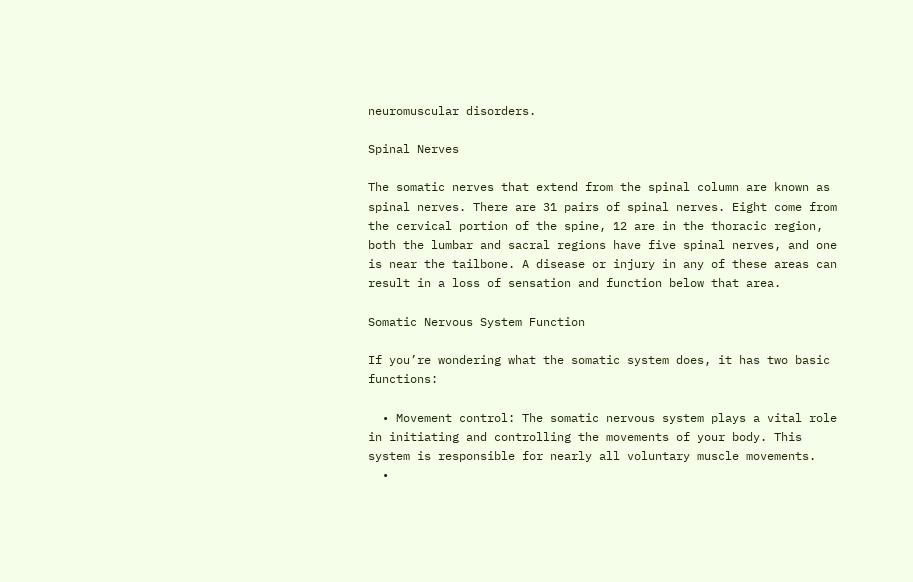neuromuscular disorders.

Spinal Nerves

The somatic nerves that extend from the spinal column are known as spinal nerves. There are 31 pairs of spinal nerves. Eight come from the cervical portion of the spine, 12 are in the thoracic region, both the lumbar and sacral regions have five spinal nerves, and one is near the tailbone. A disease or injury in any of these areas can result in a loss of sensation and function below that area.

Somatic Nervous System Function

If you’re wondering what the somatic system does, it has two basic functions:

  • Movement control: The somatic nervous system plays a vital role in initiating and controlling the movements of your body. This system is responsible for nearly all voluntary muscle movements.
  •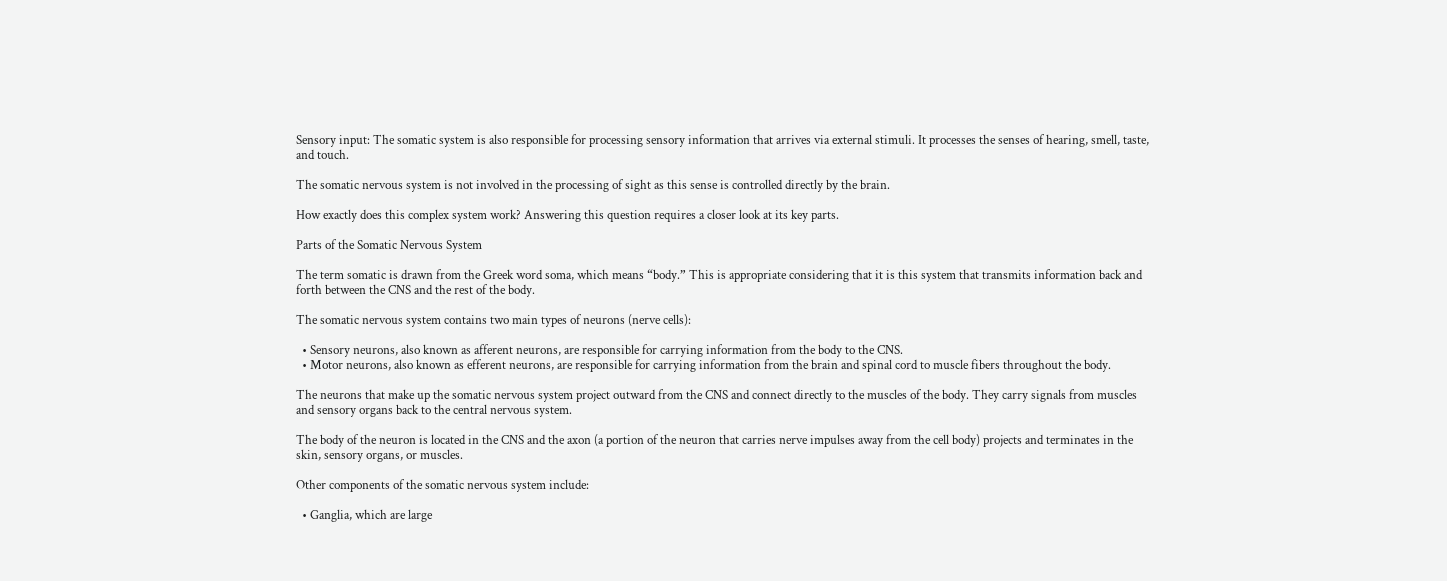Sensory input: The somatic system is also responsible for processing sensory information that arrives via external stimuli. It processes the senses of hearing, smell, taste, and touch.

The somatic nervous system is not involved in the processing of sight as this sense is controlled directly by the brain.

How exactly does this complex system work? Answering this question requires a closer look at its key parts.

Parts of the Somatic Nervous System

The term somatic is drawn from the Greek word soma, which means “body.” This is appropriate considering that it is this system that transmits information back and forth between the CNS and the rest of the body.

The somatic nervous system contains two main types of neurons (nerve cells):

  • Sensory neurons, also known as afferent neurons, are responsible for carrying information from the body to the CNS.
  • Motor neurons, also known as efferent neurons, are responsible for carrying information from the brain and spinal cord to muscle fibers throughout the body.

The neurons that make up the somatic nervous system project outward from the CNS and connect directly to the muscles of the body. They carry signals from muscles and sensory organs back to the central nervous system.

The body of the neuron is located in the CNS and the axon (a portion of the neuron that carries nerve impulses away from the cell body) projects and terminates in the skin, sensory organs, or muscles.

Other components of the somatic nervous system include:

  • Ganglia, which are large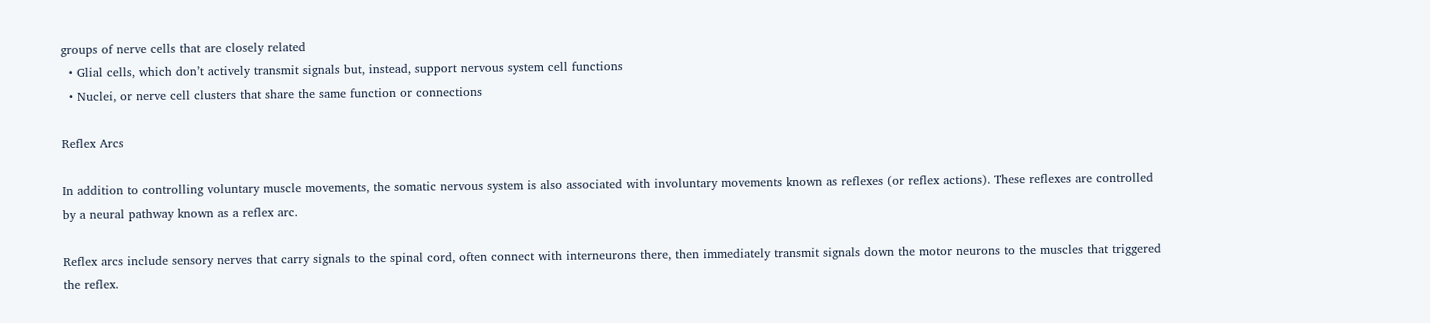groups of nerve cells that are closely related
  • Glial cells, which don’t actively transmit signals but, instead, support nervous system cell functions
  • Nuclei, or nerve cell clusters that share the same function or connections

Reflex Arcs

In addition to controlling voluntary muscle movements, the somatic nervous system is also associated with involuntary movements known as reflexes (or reflex actions). These reflexes are controlled by a neural pathway known as a reflex arc.

Reflex arcs include sensory nerves that carry signals to the spinal cord, often connect with interneurons there, then immediately transmit signals down the motor neurons to the muscles that triggered the reflex.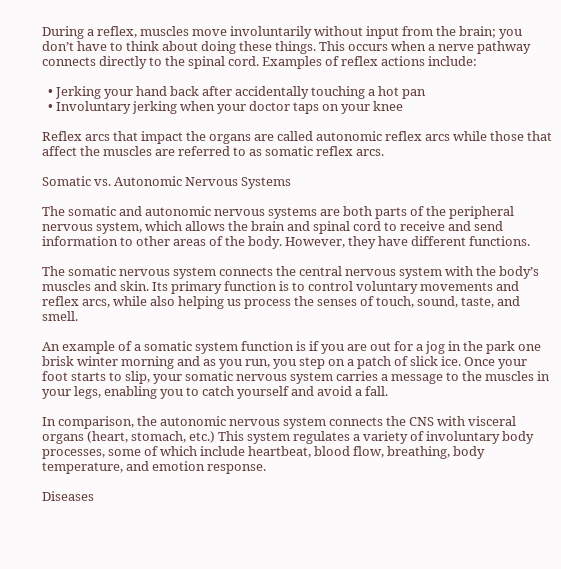During a reflex, muscles move involuntarily without input from the brain; you don’t have to think about doing these things. This occurs when a nerve pathway connects directly to the spinal cord. Examples of reflex actions include:

  • Jerking your hand back after accidentally touching a hot pan
  • Involuntary jerking when your doctor taps on your knee

Reflex arcs that impact the organs are called autonomic reflex arcs while those that affect the muscles are referred to as somatic reflex arcs.

Somatic vs. Autonomic Nervous Systems

The somatic and autonomic nervous systems are both parts of the peripheral nervous system, which allows the brain and spinal cord to receive and send information to other areas of the body. However, they have different functions.

The somatic nervous system connects the central nervous system with the body’s muscles and skin. Its primary function is to control voluntary movements and reflex arcs, while also helping us process the senses of touch, sound, taste, and smell.

An example of a somatic system function is if you are out for a jog in the park one brisk winter morning and as you run, you step on a patch of slick ice. Once your foot starts to slip, your somatic nervous system carries a message to the muscles in your legs, enabling you to catch yourself and avoid a fall.

In comparison, the autonomic nervous system connects the CNS with visceral organs (heart, stomach, etc.) This system regulates a variety of involuntary body processes, some of which include heartbeat, blood flow, breathing, body temperature, and emotion response.

Diseases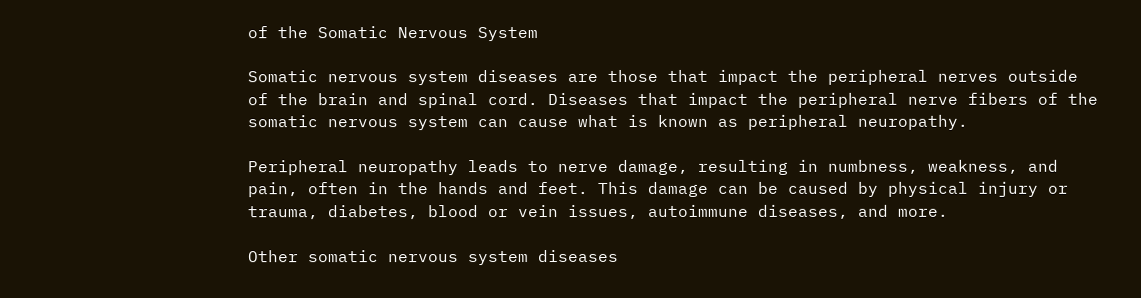of the Somatic Nervous System

Somatic nervous system diseases are those that impact the peripheral nerves outside of the brain and spinal cord. Diseases that impact the peripheral nerve fibers of the somatic nervous system can cause what is known as peripheral neuropathy.

Peripheral neuropathy leads to nerve damage, resulting in numbness, weakness, and pain, often in the hands and feet. This damage can be caused by physical injury or trauma, diabetes, blood or vein issues, autoimmune diseases, and more.

Other somatic nervous system diseases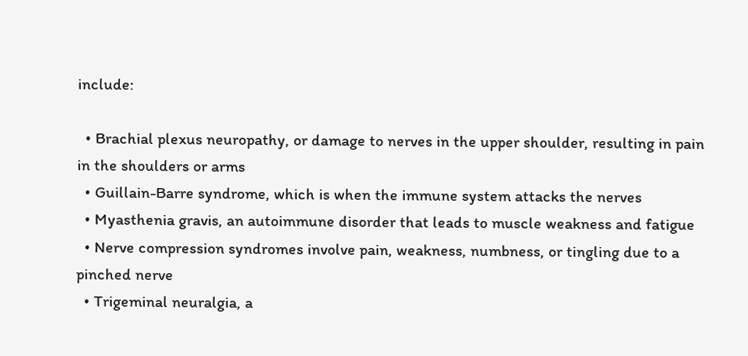include:

  • Brachial plexus neuropathy, or damage to nerves in the upper shoulder, resulting in pain in the shoulders or arms
  • Guillain-Barre syndrome, which is when the immune system attacks the nerves
  • Myasthenia gravis, an autoimmune disorder that leads to muscle weakness and fatigue
  • Nerve compression syndromes involve pain, weakness, numbness, or tingling due to a pinched nerve
  • Trigeminal neuralgia, a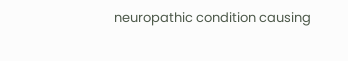neuropathic condition causing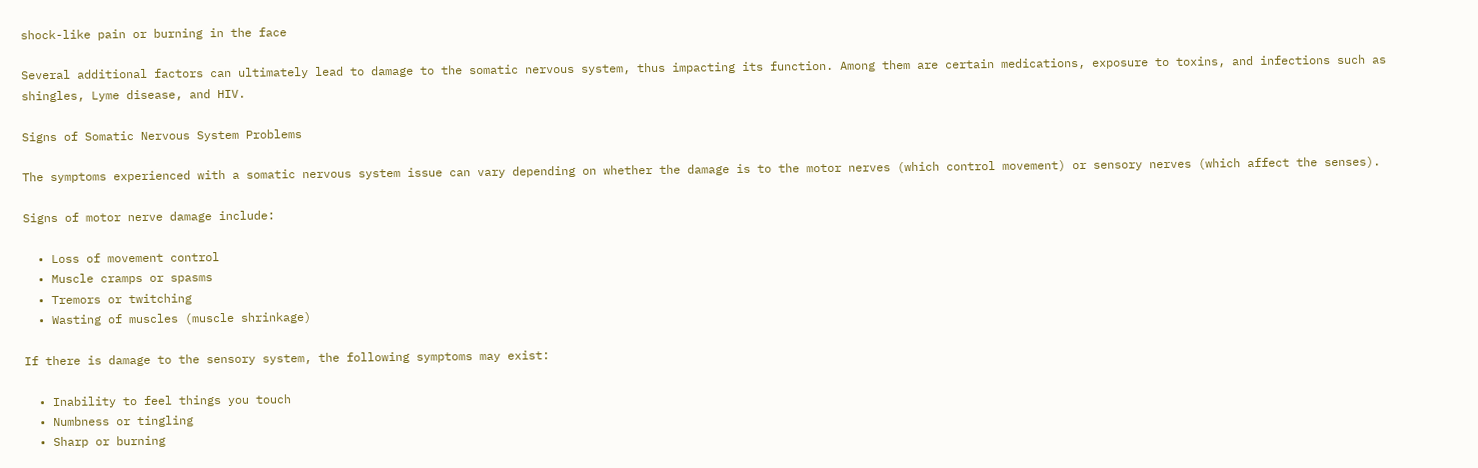shock-like pain or burning in the face

Several additional factors can ultimately lead to damage to the somatic nervous system, thus impacting its function. Among them are certain medications, exposure to toxins, and infections such as shingles, Lyme disease, and HIV.

Signs of Somatic Nervous System Problems

The symptoms experienced with a somatic nervous system issue can vary depending on whether the damage is to the motor nerves (which control movement) or sensory nerves (which affect the senses).

Signs of motor nerve damage include:

  • Loss of movement control
  • Muscle cramps or spasms
  • Tremors or twitching
  • Wasting of muscles (muscle shrinkage)

If there is damage to the sensory system, the following symptoms may exist:

  • Inability to feel things you touch
  • Numbness or tingling
  • Sharp or burning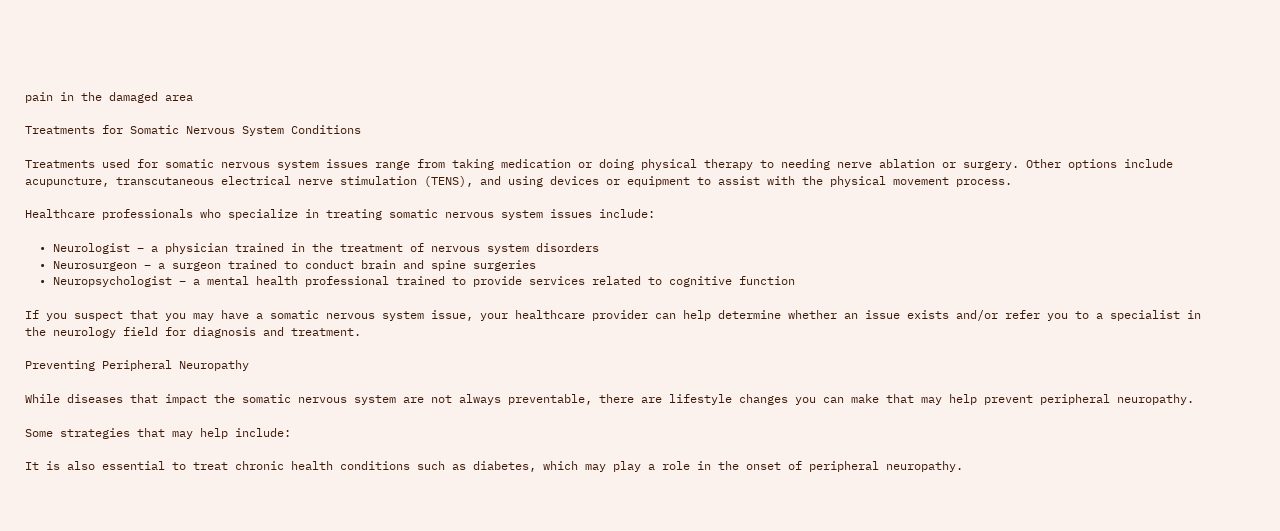pain in the damaged area

Treatments for Somatic Nervous System Conditions

Treatments used for somatic nervous system issues range from taking medication or doing physical therapy to needing nerve ablation or surgery. Other options include acupuncture, transcutaneous electrical nerve stimulation (TENS), and using devices or equipment to assist with the physical movement process.

Healthcare professionals who specialize in treating somatic nervous system issues include:

  • Neurologist – a physician trained in the treatment of nervous system disorders
  • Neurosurgeon – a surgeon trained to conduct brain and spine surgeries
  • Neuropsychologist – a mental health professional trained to provide services related to cognitive function

If you suspect that you may have a somatic nervous system issue, your healthcare provider can help determine whether an issue exists and/or refer you to a specialist in the neurology field for diagnosis and treatment.

Preventing Peripheral Neuropathy

While diseases that impact the somatic nervous system are not always preventable, there are lifestyle changes you can make that may help prevent peripheral neuropathy.

Some strategies that may help include:

It is also essential to treat chronic health conditions such as diabetes, which may play a role in the onset of peripheral neuropathy.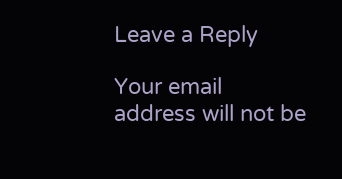Leave a Reply

Your email address will not be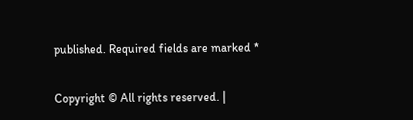published. Required fields are marked *

Copyright © All rights reserved. |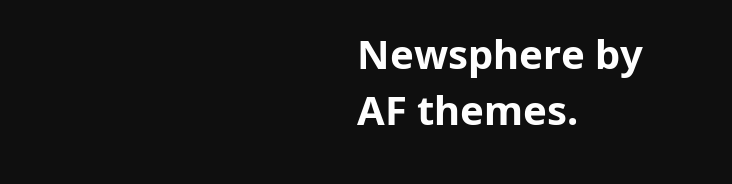Newsphere by AF themes.